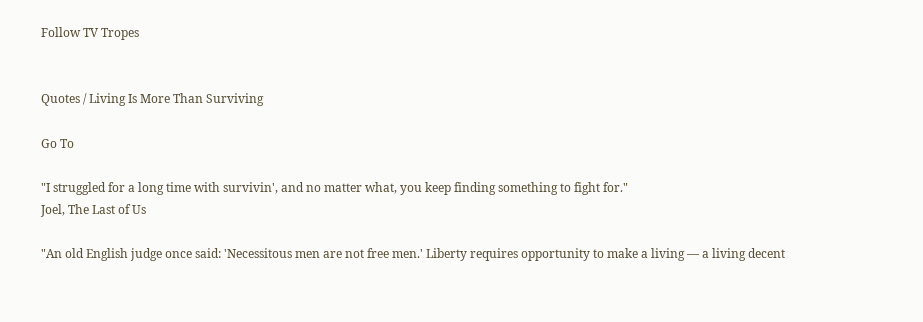Follow TV Tropes


Quotes / Living Is More Than Surviving

Go To

"I struggled for a long time with survivin', and no matter what, you keep finding something to fight for."
Joel, The Last of Us

"An old English judge once said: 'Necessitous men are not free men.' Liberty requires opportunity to make a living — a living decent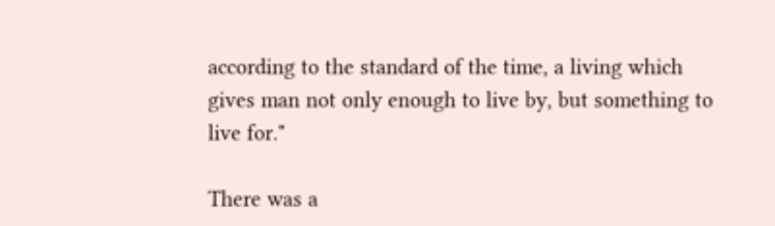according to the standard of the time, a living which gives man not only enough to live by, but something to live for."

There was a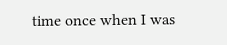time once when I was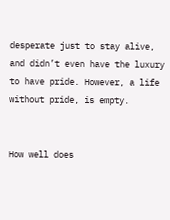desperate just to stay alive, and didn’t even have the luxury to have pride. However, a life without pride, is empty.


How well does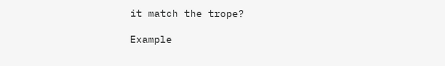it match the trope?

Example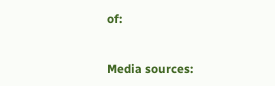of:


Media sources: